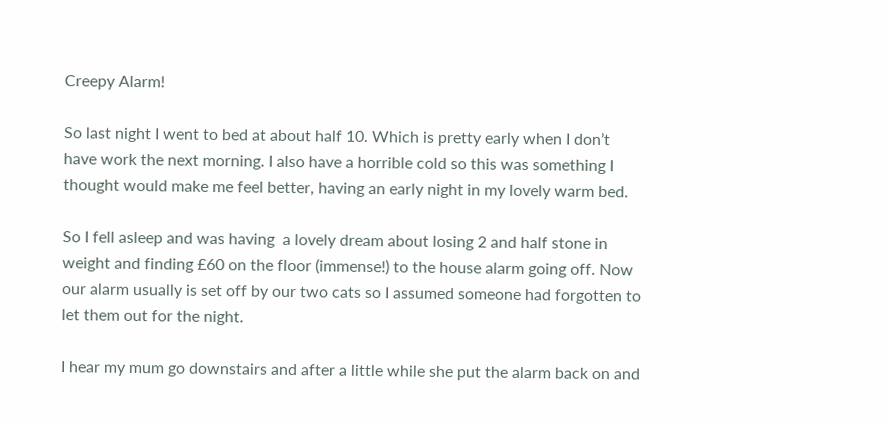Creepy Alarm!

So last night I went to bed at about half 10. Which is pretty early when I don’t have work the next morning. I also have a horrible cold so this was something I thought would make me feel better, having an early night in my lovely warm bed.

So I fell asleep and was having  a lovely dream about losing 2 and half stone in weight and finding £60 on the floor (immense!) to the house alarm going off. Now our alarm usually is set off by our two cats so I assumed someone had forgotten to let them out for the night.

I hear my mum go downstairs and after a little while she put the alarm back on and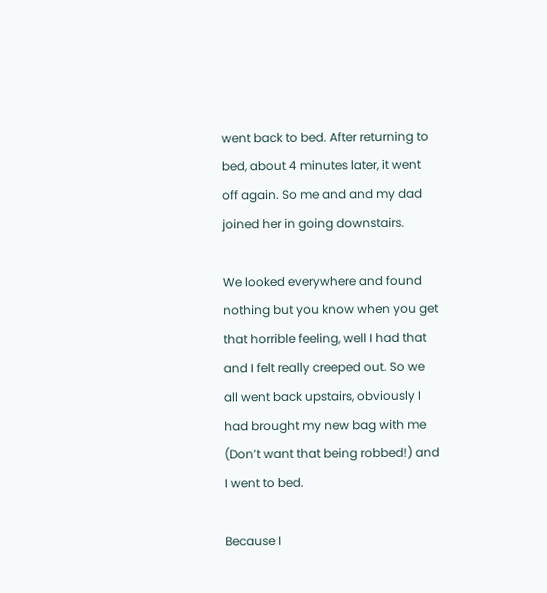went back to bed. After returning to bed, about 4 minutes later, it went off again. So me and and my dad joined her in going downstairs.

We looked everywhere and found nothing but you know when you get that horrible feeling, well I had that and I felt really creeped out. So we all went back upstairs, obviously I had brought my new bag with me (Don’t want that being robbed!) and I went to bed.

Because I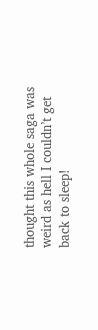thought this whole saga was weird as hell I couldn’t get back to sleep!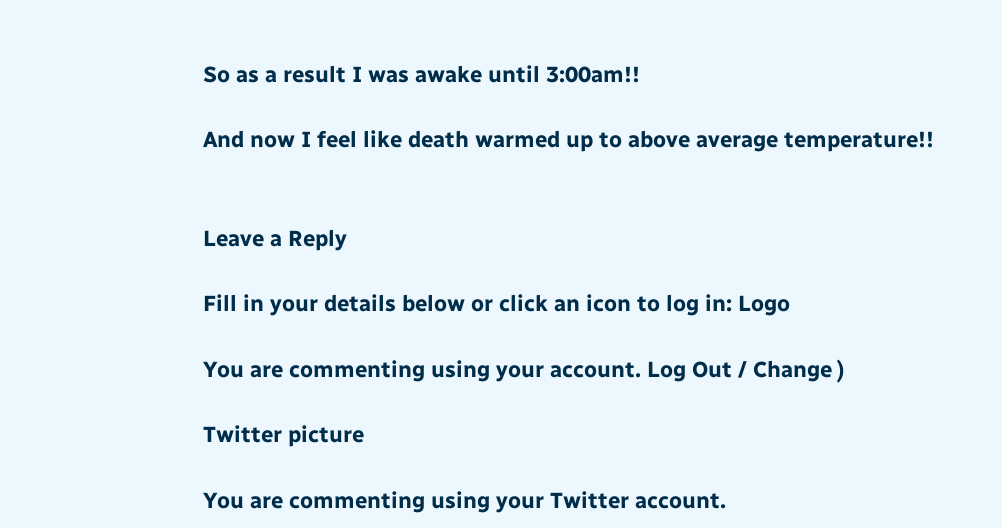So as a result I was awake until 3:00am!!

And now I feel like death warmed up to above average temperature!!


Leave a Reply

Fill in your details below or click an icon to log in: Logo

You are commenting using your account. Log Out / Change )

Twitter picture

You are commenting using your Twitter account.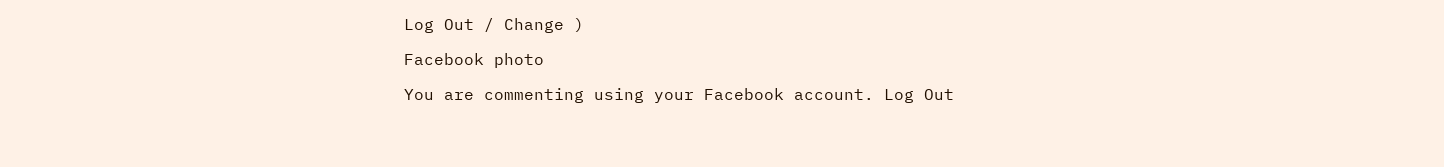Log Out / Change )

Facebook photo

You are commenting using your Facebook account. Log Out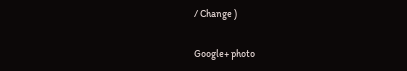/ Change )

Google+ photo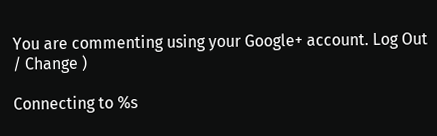You are commenting using your Google+ account. Log Out / Change )

Connecting to %s